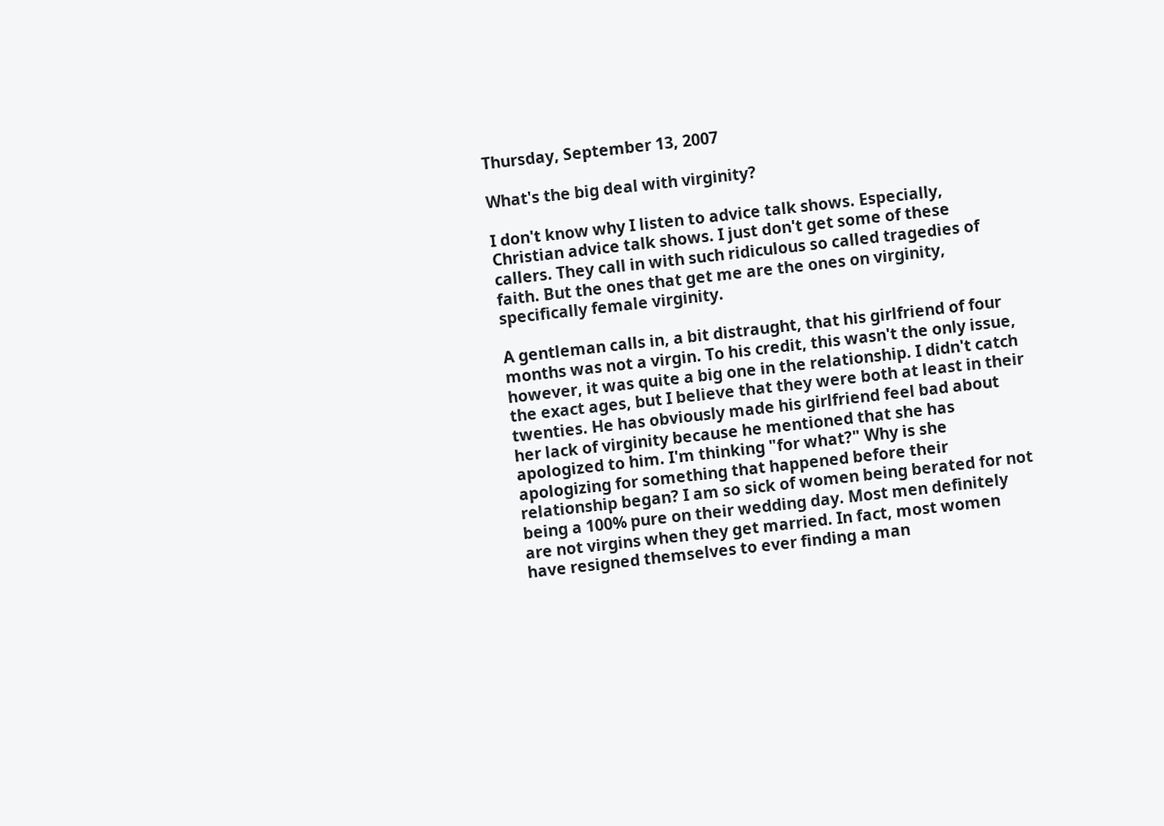Thursday, September 13, 2007

What's the big deal with virginity?

I don't know why I listen to advice talk shows. Especially, Christian advice talk shows. I just don't get some of these callers. They call in with such ridiculous so called tragedies of faith. But the ones that get me are the ones on virginity, specifically female virginity.

A gentleman calls in, a bit distraught, that his girlfriend of four months was not a virgin. To his credit, this wasn't the only issue, however, it was quite a big one in the relationship. I didn't catch the exact ages, but I believe that they were both at least in their twenties. He has obviously made his girlfriend feel bad about her lack of virginity because he mentioned that she has apologized to him. I'm thinking "for what?" Why is she apologizing for something that happened before their relationship began? I am so sick of women being berated for not being a 100% pure on their wedding day. Most men definitely are not virgins when they get married. In fact, most women have resigned themselves to ever finding a man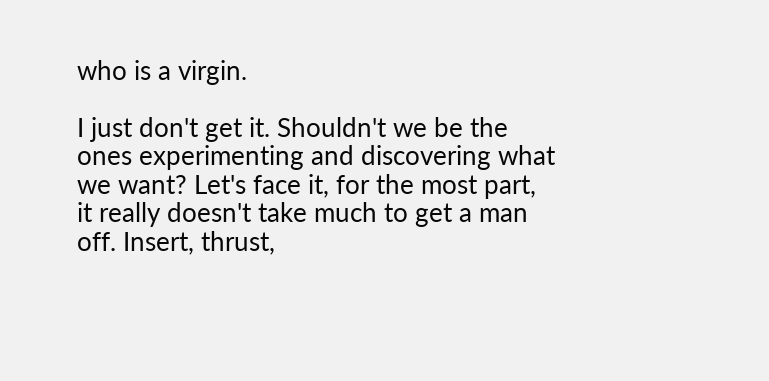who is a virgin.

I just don't get it. Shouldn't we be the ones experimenting and discovering what we want? Let's face it, for the most part, it really doesn't take much to get a man off. Insert, thrust,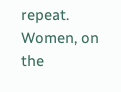repeat. Women, on the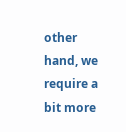other hand, we require a bit more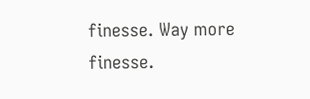finesse. Way more finesse.